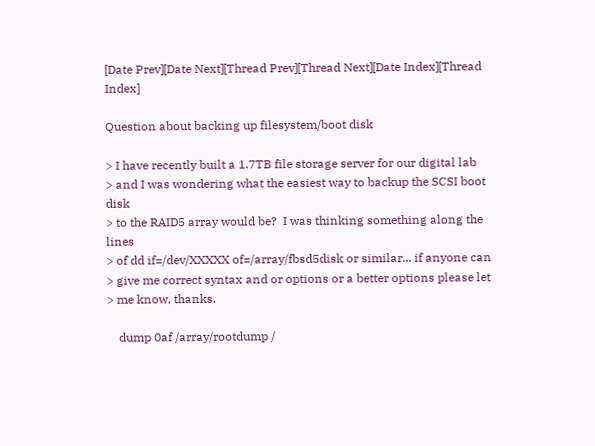[Date Prev][Date Next][Thread Prev][Thread Next][Date Index][Thread Index]

Question about backing up filesystem/boot disk

> I have recently built a 1.7TB file storage server for our digital lab
> and I was wondering what the easiest way to backup the SCSI boot disk
> to the RAID5 array would be?  I was thinking something along the lines
> of dd if=/dev/XXXXX of=/array/fbsd5disk or similar... if anyone can
> give me correct syntax and or options or a better options please let
> me know, thanks.

    dump 0af /array/rootdump /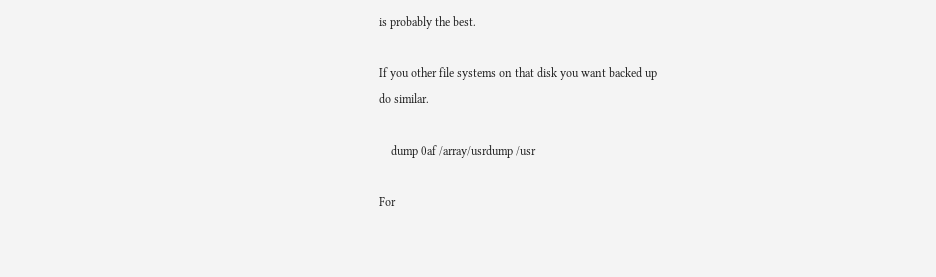is probably the best.

If you other file systems on that disk you want backed up
do similar.

    dump 0af /array/usrdump /usr

For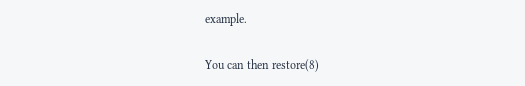example.

You can then restore(8)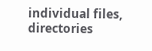individual files, directories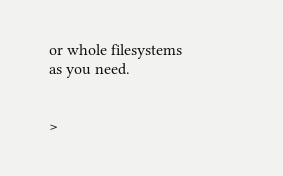or whole filesystems
as you need.


>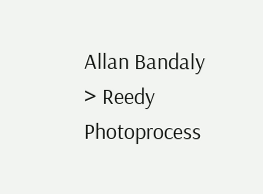Allan Bandaly
> Reedy Photoprocess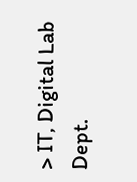> IT, Digital Lab Dept.